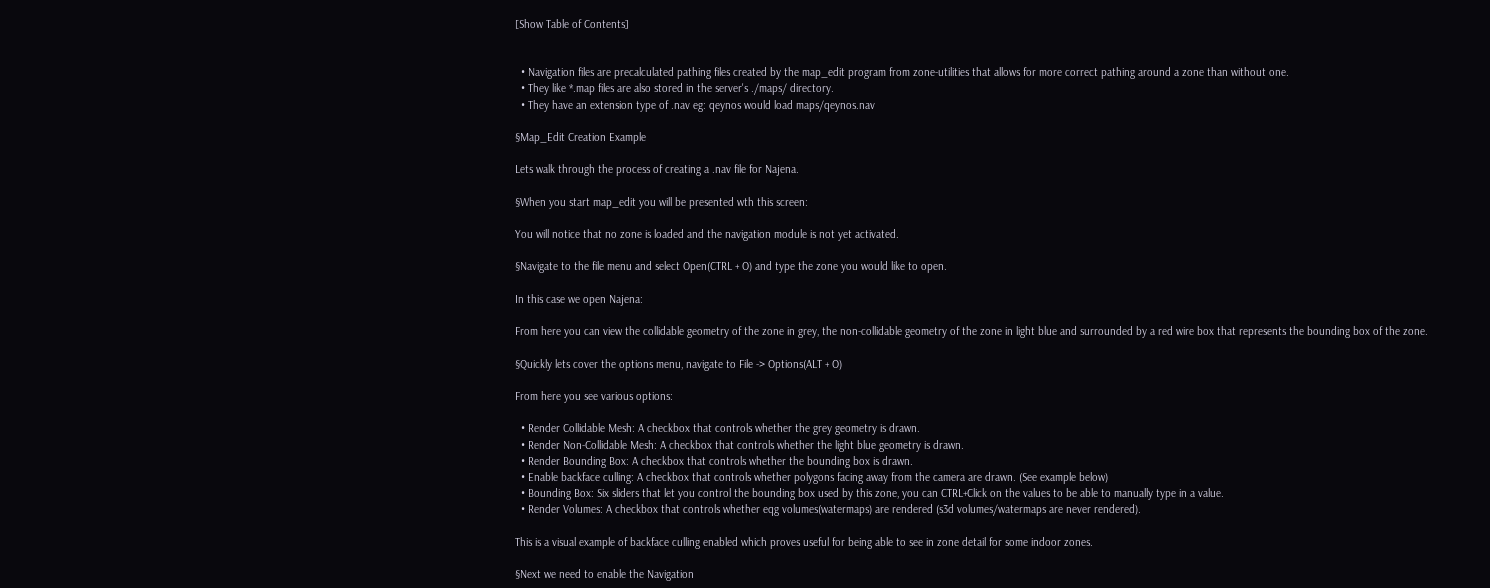[Show Table of Contents]


  • Navigation files are precalculated pathing files created by the map_edit program from zone-utilities that allows for more correct pathing around a zone than without one.
  • They like *.map files are also stored in the server's ./maps/ directory.
  • They have an extension type of .nav eg: qeynos would load maps/qeynos.nav

§Map_Edit Creation Example

Lets walk through the process of creating a .nav file for Najena.

§When you start map_edit you will be presented wth this screen:

You will notice that no zone is loaded and the navigation module is not yet activated.

§Navigate to the file menu and select Open(CTRL + O) and type the zone you would like to open.

In this case we open Najena:

From here you can view the collidable geometry of the zone in grey, the non-collidable geometry of the zone in light blue and surrounded by a red wire box that represents the bounding box of the zone.

§Quickly lets cover the options menu, navigate to File -> Options(ALT + O)

From here you see various options:

  • Render Collidable Mesh: A checkbox that controls whether the grey geometry is drawn.
  • Render Non-Collidable Mesh: A checkbox that controls whether the light blue geometry is drawn.
  • Render Bounding Box: A checkbox that controls whether the bounding box is drawn.
  • Enable backface culling: A checkbox that controls whether polygons facing away from the camera are drawn. (See example below)
  • Bounding Box: Six sliders that let you control the bounding box used by this zone, you can CTRL+Click on the values to be able to manually type in a value.
  • Render Volumes: A checkbox that controls whether eqg volumes(watermaps) are rendered (s3d volumes/watermaps are never rendered).

This is a visual example of backface culling enabled which proves useful for being able to see in zone detail for some indoor zones.

§Next we need to enable the Navigation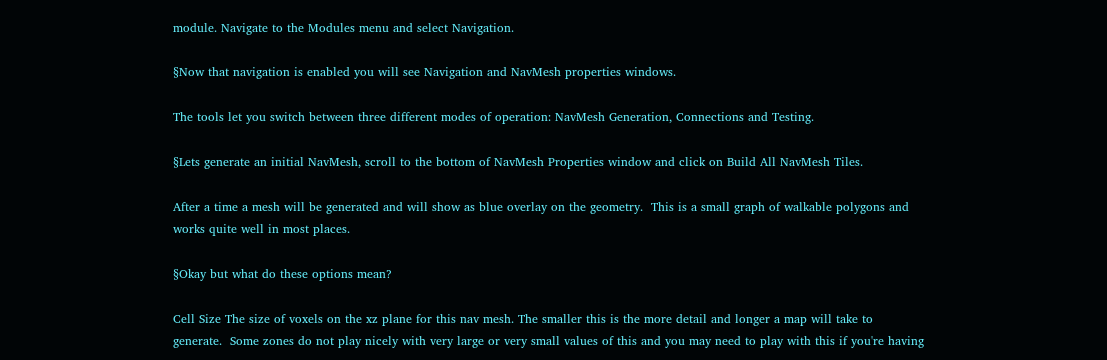module. Navigate to the Modules menu and select Navigation.

§Now that navigation is enabled you will see Navigation and NavMesh properties windows.

The tools let you switch between three different modes of operation: NavMesh Generation, Connections and Testing.

§Lets generate an initial NavMesh, scroll to the bottom of NavMesh Properties window and click on Build All NavMesh Tiles.

After a time a mesh will be generated and will show as blue overlay on the geometry.  This is a small graph of walkable polygons and works quite well in most places.

§Okay but what do these options mean?

Cell Size The size of voxels on the xz plane for this nav mesh. The smaller this is the more detail and longer a map will take to generate.  Some zones do not play nicely with very large or very small values of this and you may need to play with this if you're having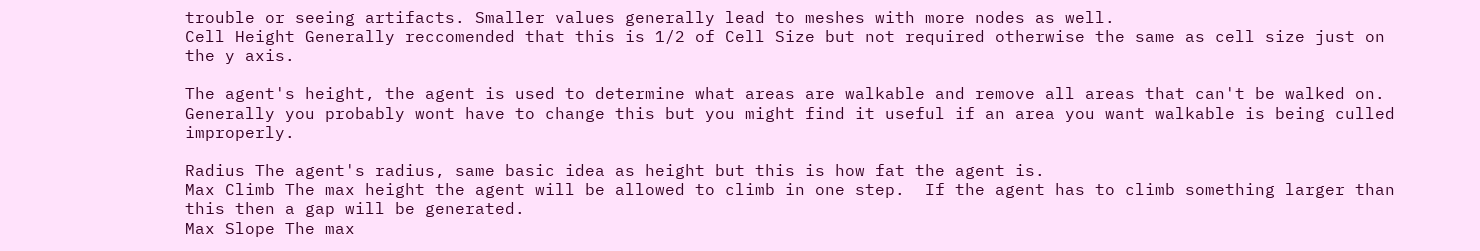trouble or seeing artifacts. Smaller values generally lead to meshes with more nodes as well.
Cell Height Generally reccomended that this is 1/2 of Cell Size but not required otherwise the same as cell size just on the y axis.

The agent's height, the agent is used to determine what areas are walkable and remove all areas that can't be walked on.  Generally you probably wont have to change this but you might find it useful if an area you want walkable is being culled improperly.

Radius The agent's radius, same basic idea as height but this is how fat the agent is.
Max Climb The max height the agent will be allowed to climb in one step.  If the agent has to climb something larger than this then a gap will be generated.
Max Slope The max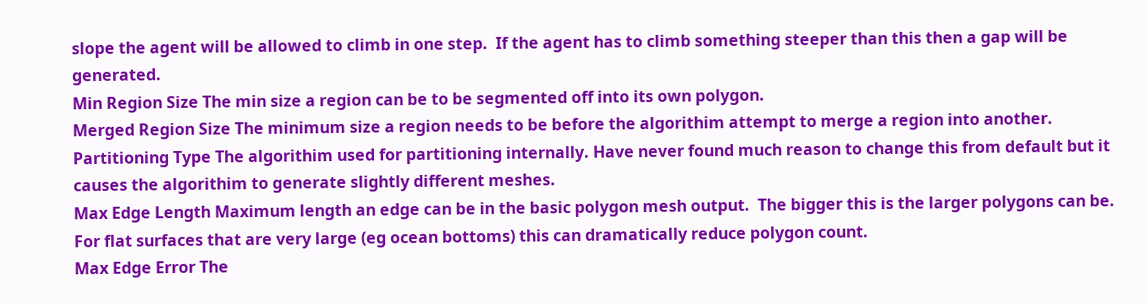slope the agent will be allowed to climb in one step.  If the agent has to climb something steeper than this then a gap will be generated.
Min Region Size The min size a region can be to be segmented off into its own polygon.
Merged Region Size The minimum size a region needs to be before the algorithim attempt to merge a region into another.
Partitioning Type The algorithim used for partitioning internally. Have never found much reason to change this from default but it causes the algorithim to generate slightly different meshes.
Max Edge Length Maximum length an edge can be in the basic polygon mesh output.  The bigger this is the larger polygons can be.  For flat surfaces that are very large (eg ocean bottoms) this can dramatically reduce polygon count.
Max Edge Error The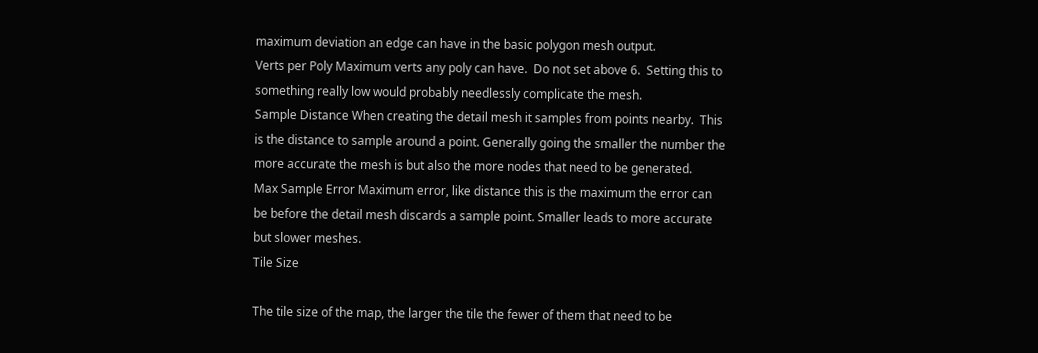maximum deviation an edge can have in the basic polygon mesh output.
Verts per Poly Maximum verts any poly can have.  Do not set above 6.  Setting this to something really low would probably needlessly complicate the mesh.
Sample Distance When creating the detail mesh it samples from points nearby.  This is the distance to sample around a point. Generally going the smaller the number the more accurate the mesh is but also the more nodes that need to be generated.
Max Sample Error Maximum error, like distance this is the maximum the error can be before the detail mesh discards a sample point. Smaller leads to more accurate but slower meshes.
Tile Size

The tile size of the map, the larger the tile the fewer of them that need to be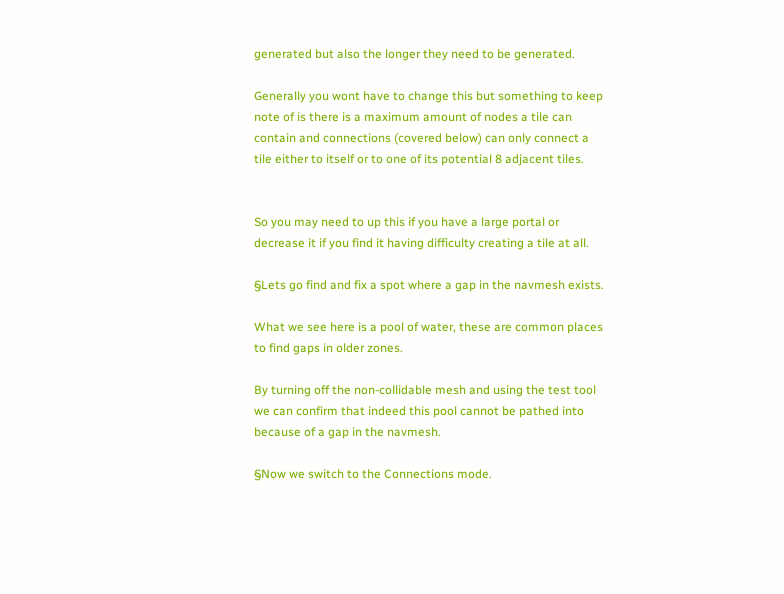generated but also the longer they need to be generated.

Generally you wont have to change this but something to keep note of is there is a maximum amount of nodes a tile can contain and connections (covered below) can only connect a tile either to itself or to one of its potential 8 adjacent tiles.


So you may need to up this if you have a large portal or decrease it if you find it having difficulty creating a tile at all.

§Lets go find and fix a spot where a gap in the navmesh exists.

What we see here is a pool of water, these are common places to find gaps in older zones.

By turning off the non-collidable mesh and using the test tool we can confirm that indeed this pool cannot be pathed into because of a gap in the navmesh.

§Now we switch to the Connections mode.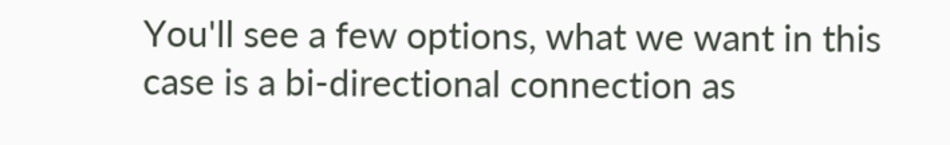You'll see a few options, what we want in this case is a bi-directional connection as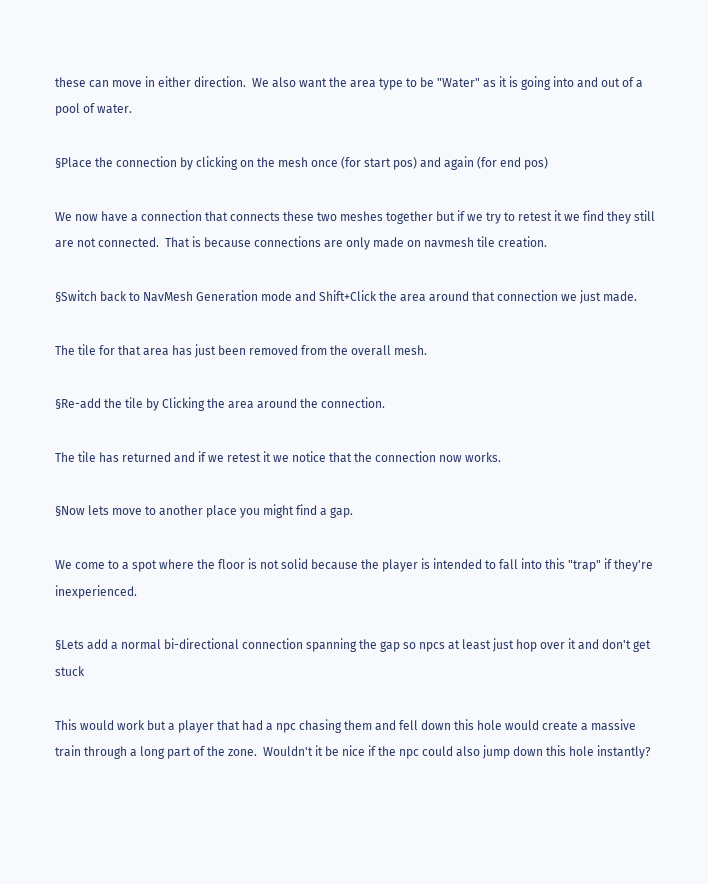these can move in either direction.  We also want the area type to be "Water" as it is going into and out of a pool of water.

§Place the connection by clicking on the mesh once (for start pos) and again (for end pos)

We now have a connection that connects these two meshes together but if we try to retest it we find they still are not connected.  That is because connections are only made on navmesh tile creation.

§Switch back to NavMesh Generation mode and Shift+Click the area around that connection we just made.

The tile for that area has just been removed from the overall mesh.

§Re-add the tile by Clicking the area around the connection.

The tile has returned and if we retest it we notice that the connection now works.

§Now lets move to another place you might find a gap.

We come to a spot where the floor is not solid because the player is intended to fall into this "trap" if they're inexperienced.

§Lets add a normal bi-directional connection spanning the gap so npcs at least just hop over it and don't get stuck

This would work but a player that had a npc chasing them and fell down this hole would create a massive train through a long part of the zone.  Wouldn't it be nice if the npc could also jump down this hole instantly?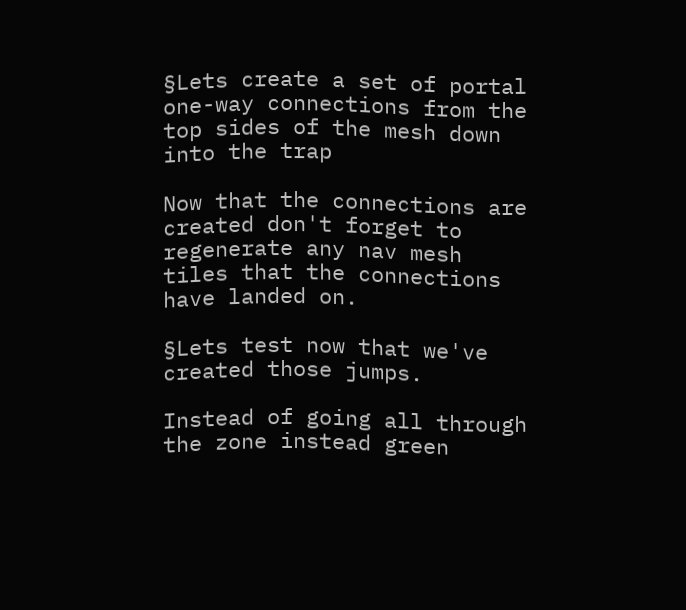§Lets create a set of portal one-way connections from the top sides of the mesh down into the trap

Now that the connections are created don't forget to regenerate any nav mesh tiles that the connections have landed on.

§Lets test now that we've created those jumps.

Instead of going all through the zone instead green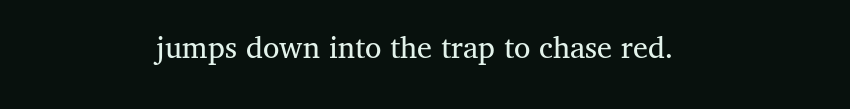jumps down into the trap to chase red.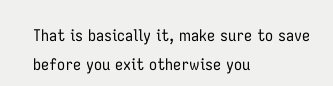That is basically it, make sure to save before you exit otherwise you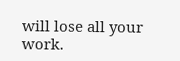will lose all your work.